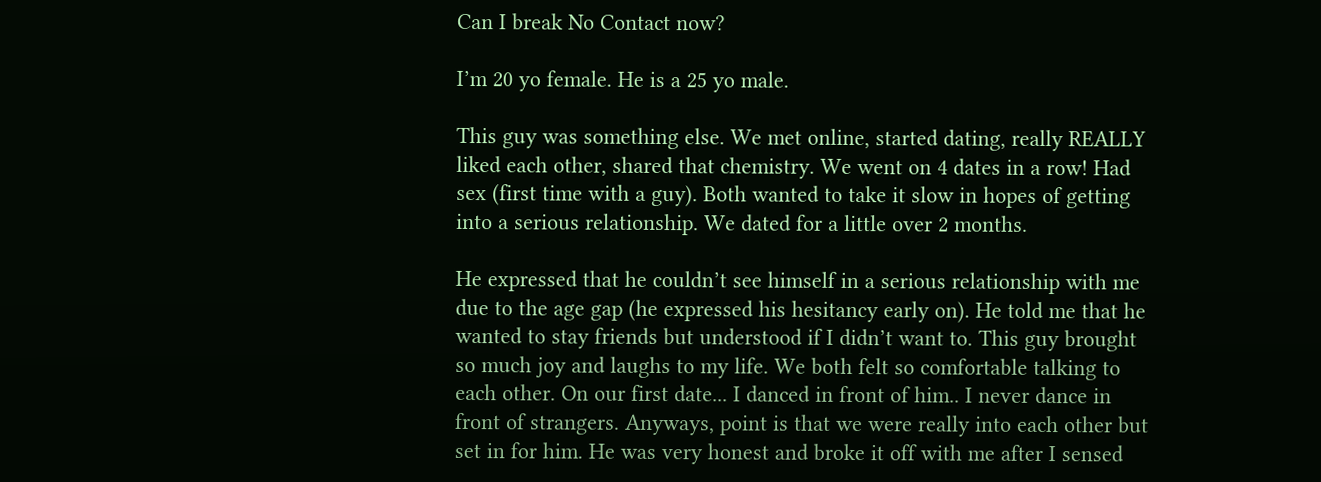Can I break No Contact now?

I’m 20 yo female. He is a 25 yo male.

This guy was something else. We met online, started dating, really REALLY liked each other, shared that chemistry. We went on 4 dates in a row! Had sex (first time with a guy). Both wanted to take it slow in hopes of getting into a serious relationship. We dated for a little over 2 months.

He expressed that he couldn’t see himself in a serious relationship with me due to the age gap (he expressed his hesitancy early on). He told me that he wanted to stay friends but understood if I didn’t want to. This guy brought so much joy and laughs to my life. We both felt so comfortable talking to each other. On our first date... I danced in front of him.. I never dance in front of strangers. Anyways, point is that we were really into each other but set in for him. He was very honest and broke it off with me after I sensed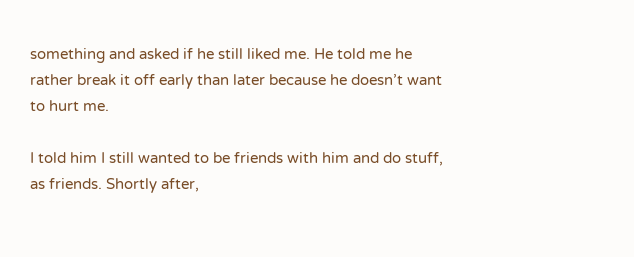something and asked if he still liked me. He told me he rather break it off early than later because he doesn’t want to hurt me.

I told him I still wanted to be friends with him and do stuff, as friends. Shortly after,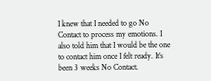I knew that I needed to go No Contact to process my emotions. I also told him that I would be the one to contact him once I felt ready. It’s been 3 weeks No Contact.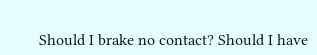Should I brake no contact? Should I have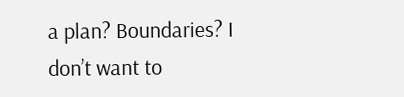a plan? Boundaries? I don’t want to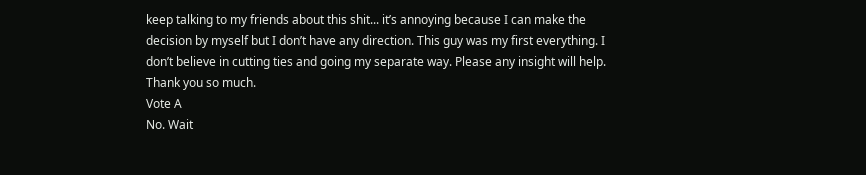keep talking to my friends about this shit... it’s annoying because I can make the decision by myself but I don’t have any direction. This guy was my first everything. I don’t believe in cutting ties and going my separate way. Please any insight will help. Thank you so much.
Vote A
No. Wait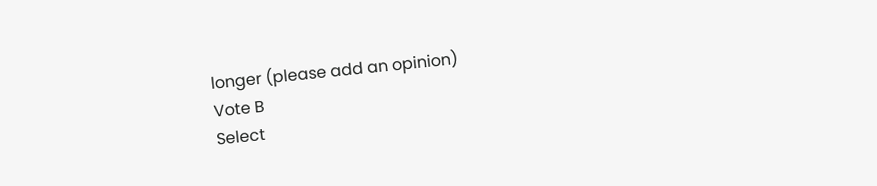longer (please add an opinion)
Vote B
Select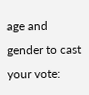age and gender to cast your vote: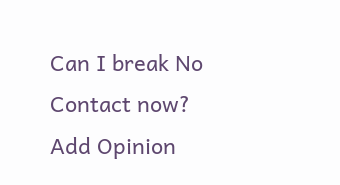Can I break No Contact now?
Add Opinion